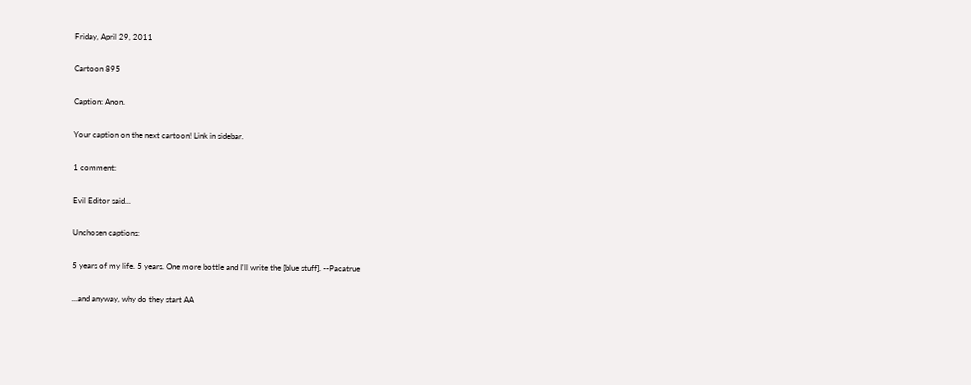Friday, April 29, 2011

Cartoon 895

Caption: Anon.

Your caption on the next cartoon! Link in sidebar.

1 comment:

Evil Editor said...

Unchosen captions:

5 years of my life. 5 years. One more bottle and I'll write the [blue stuff]. --Pacatrue

...and anyway, why do they start AA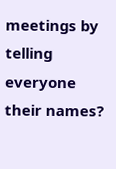meetings by telling everyone their names?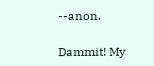--anon.

Dammit! My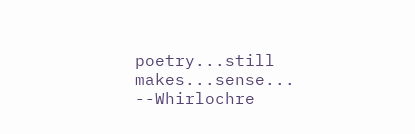poetry...still makes...sense... --Whirlochre